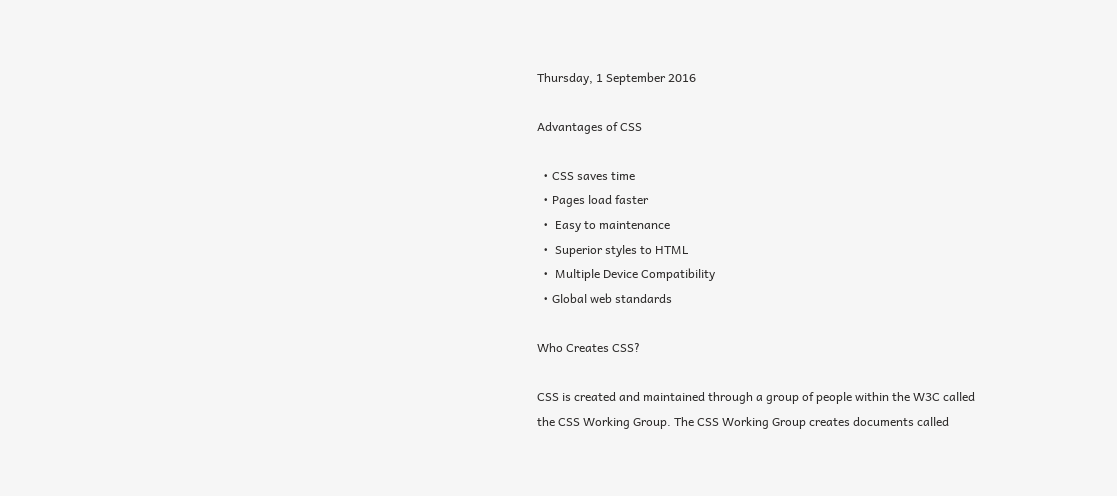Thursday, 1 September 2016

Advantages of CSS

  • CSS saves time
  • Pages load faster
  •  Easy to maintenance
  •  Superior styles to HTML
  •  Multiple Device Compatibility
  • Global web standards

Who Creates CSS?

CSS is created and maintained through a group of people within the W3C called the CSS Working Group. The CSS Working Group creates documents called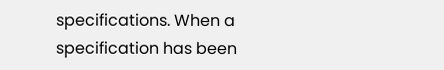specifications. When a specification has been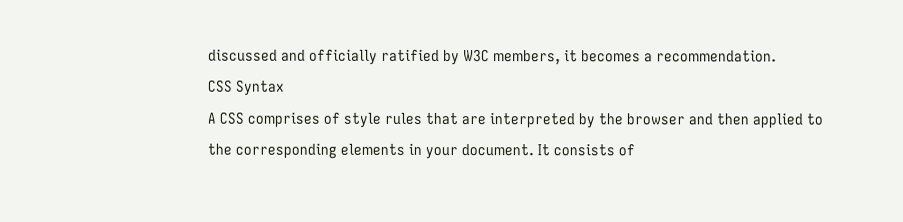discussed and officially ratified by W3C members, it becomes a recommendation.
CSS Syntax
A CSS comprises of style rules that are interpreted by the browser and then applied to the corresponding elements in your document. It consists of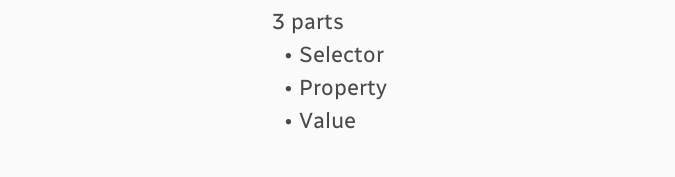3 parts
  • Selector
  • Property
  • Value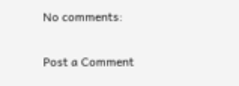No comments:

Post a Comment